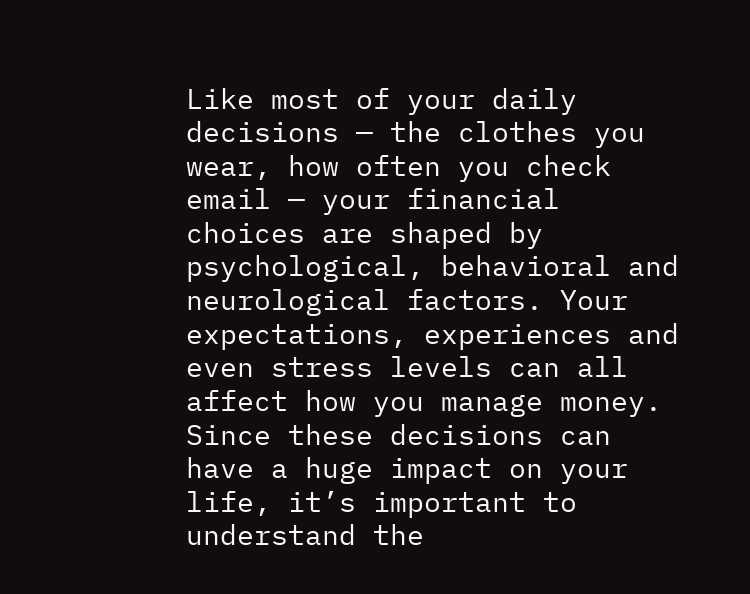Like most of your daily decisions — the clothes you wear, how often you check email — your financial choices are shaped by psychological, behavioral and neurological factors. Your expectations, experiences and even stress levels can all affect how you manage money. Since these decisions can have a huge impact on your life, it’s important to understand the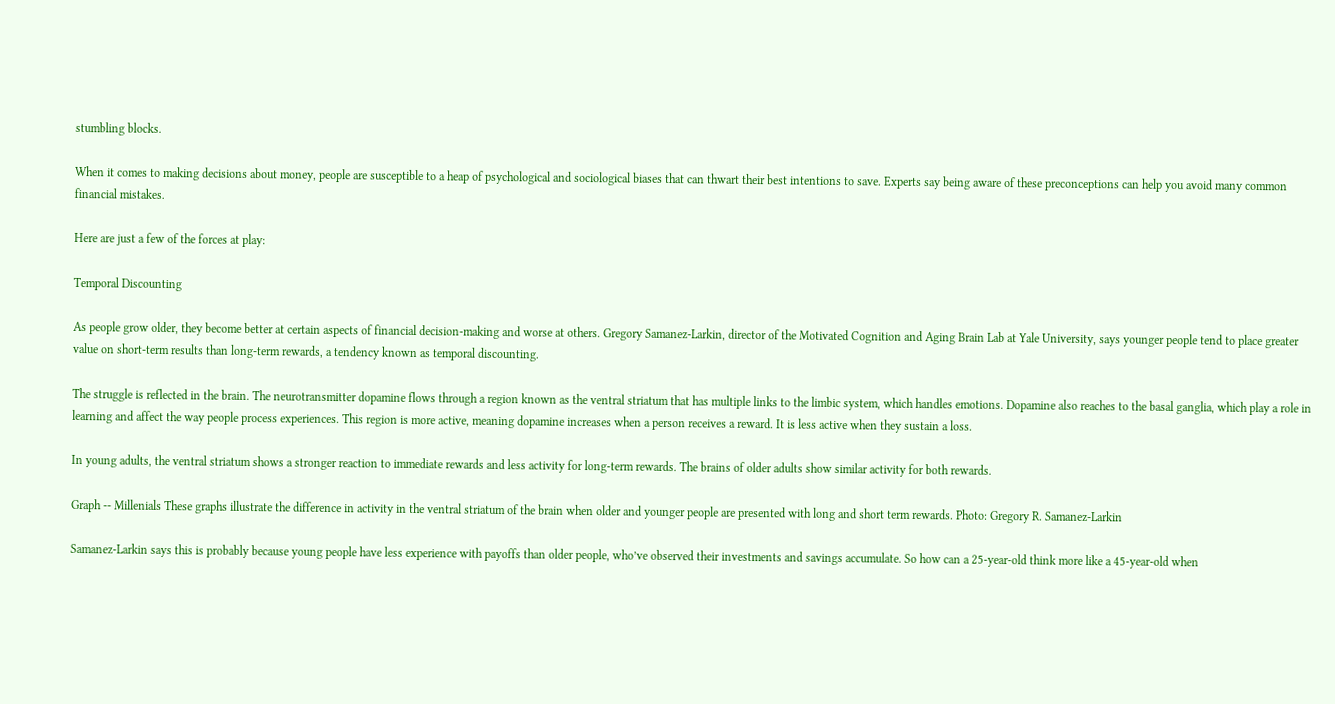stumbling blocks.

When it comes to making decisions about money, people are susceptible to a heap of psychological and sociological biases that can thwart their best intentions to save. Experts say being aware of these preconceptions can help you avoid many common financial mistakes.

Here are just a few of the forces at play:

Temporal Discounting

As people grow older, they become better at certain aspects of financial decision-making and worse at others. Gregory Samanez-Larkin, director of the Motivated Cognition and Aging Brain Lab at Yale University, says younger people tend to place greater value on short-term results than long-term rewards, a tendency known as temporal discounting.

The struggle is reflected in the brain. The neurotransmitter dopamine flows through a region known as the ventral striatum that has multiple links to the limbic system, which handles emotions. Dopamine also reaches to the basal ganglia, which play a role in learning and affect the way people process experiences. This region is more active, meaning dopamine increases when a person receives a reward. It is less active when they sustain a loss.

In young adults, the ventral striatum shows a stronger reaction to immediate rewards and less activity for long-term rewards. The brains of older adults show similar activity for both rewards.

Graph -- Millenials These graphs illustrate the difference in activity in the ventral striatum of the brain when older and younger people are presented with long and short term rewards. Photo: Gregory R. Samanez-Larkin

Samanez-Larkin says this is probably because young people have less experience with payoffs than older people, who’ve observed their investments and savings accumulate. So how can a 25-year-old think more like a 45-year-old when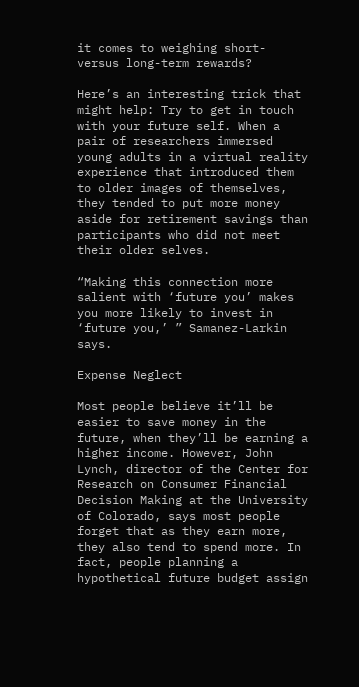it comes to weighing short- versus long-term rewards?

Here’s an interesting trick that might help: Try to get in touch with your future self. When a pair of researchers immersed young adults in a virtual reality experience that introduced them to older images of themselves, they tended to put more money aside for retirement savings than participants who did not meet their older selves.

“Making this connection more salient with ‘future you’ makes you more likely to invest in ‘future you,’ ” Samanez-Larkin says.

Expense Neglect

Most people believe it’ll be easier to save money in the future, when they’ll be earning a higher income. However, John Lynch, director of the Center for Research on Consumer Financial Decision Making at the University of Colorado, says most people forget that as they earn more, they also tend to spend more. In fact, people planning a hypothetical future budget assign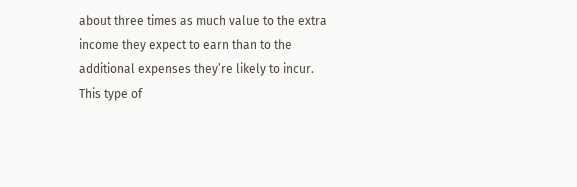about three times as much value to the extra income they expect to earn than to the additional expenses they’re likely to incur. This type of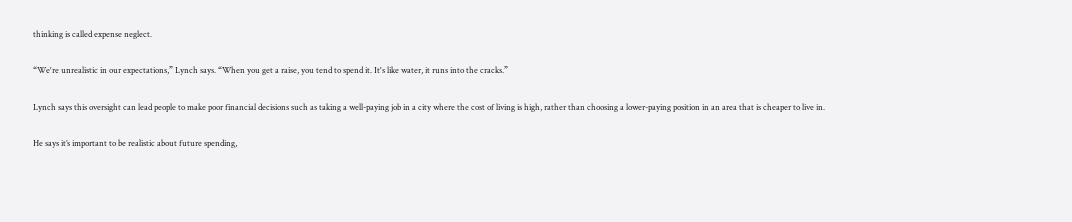thinking is called expense neglect.

“We're unrealistic in our expectations,” Lynch says. “When you get a raise, you tend to spend it. It's like water, it runs into the cracks.”

Lynch says this oversight can lead people to make poor financial decisions such as taking a well-paying job in a city where the cost of living is high, rather than choosing a lower-paying position in an area that is cheaper to live in.

He says it’s important to be realistic about future spending,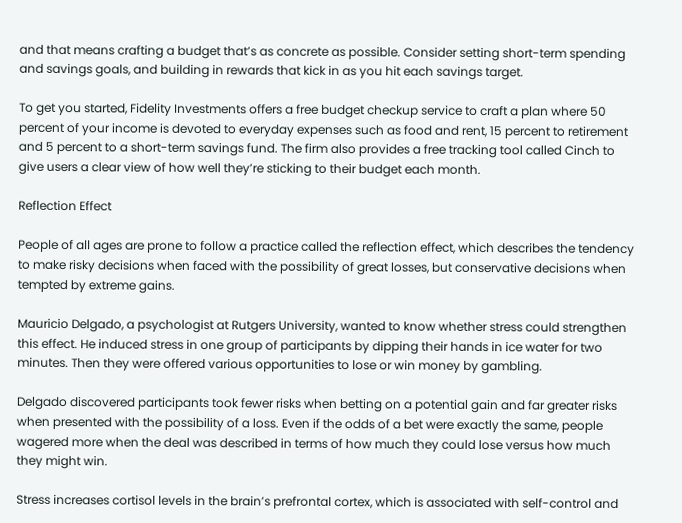and that means crafting a budget that’s as concrete as possible. Consider setting short-term spending and savings goals, and building in rewards that kick in as you hit each savings target.

To get you started, Fidelity Investments offers a free budget checkup service to craft a plan where 50 percent of your income is devoted to everyday expenses such as food and rent, 15 percent to retirement and 5 percent to a short-term savings fund. The firm also provides a free tracking tool called Cinch to give users a clear view of how well they’re sticking to their budget each month.

Reflection Effect

People of all ages are prone to follow a practice called the reflection effect, which describes the tendency to make risky decisions when faced with the possibility of great losses, but conservative decisions when tempted by extreme gains.

Mauricio Delgado, a psychologist at Rutgers University, wanted to know whether stress could strengthen this effect. He induced stress in one group of participants by dipping their hands in ice water for two minutes. Then they were offered various opportunities to lose or win money by gambling.

Delgado discovered participants took fewer risks when betting on a potential gain and far greater risks when presented with the possibility of a loss. Even if the odds of a bet were exactly the same, people wagered more when the deal was described in terms of how much they could lose versus how much they might win.

Stress increases cortisol levels in the brain’s prefrontal cortex, which is associated with self-control and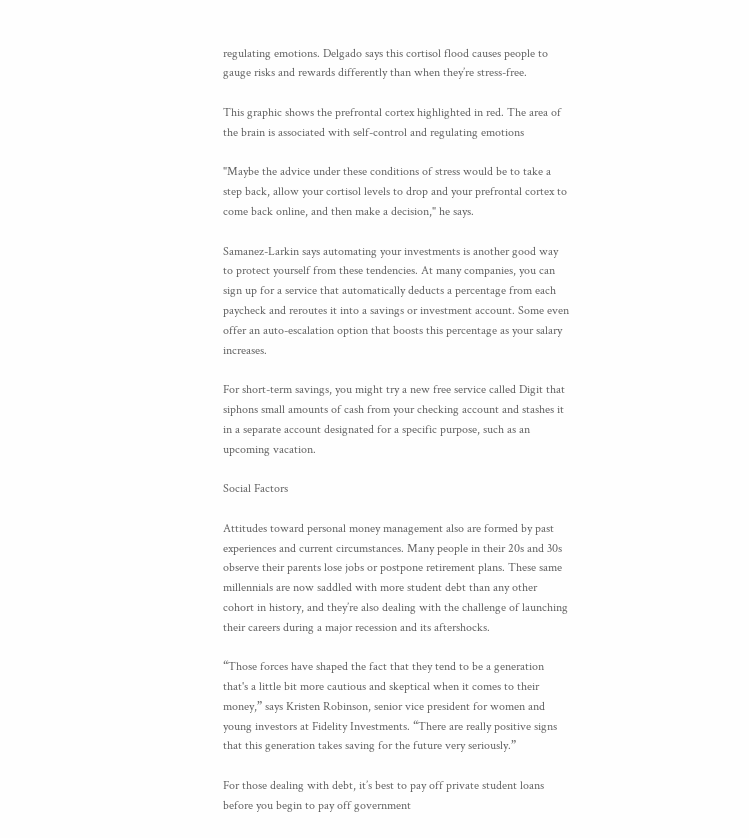regulating emotions. Delgado says this cortisol flood causes people to gauge risks and rewards differently than when they’re stress-free.

This graphic shows the prefrontal cortex highlighted in red. The area of the brain is associated with self-control and regulating emotions

"Maybe the advice under these conditions of stress would be to take a step back, allow your cortisol levels to drop and your prefrontal cortex to come back online, and then make a decision," he says.

Samanez-Larkin says automating your investments is another good way to protect yourself from these tendencies. At many companies, you can sign up for a service that automatically deducts a percentage from each paycheck and reroutes it into a savings or investment account. Some even offer an auto-escalation option that boosts this percentage as your salary increases.

For short-term savings, you might try a new free service called Digit that siphons small amounts of cash from your checking account and stashes it in a separate account designated for a specific purpose, such as an upcoming vacation.

Social Factors

Attitudes toward personal money management also are formed by past experiences and current circumstances. Many people in their 20s and 30s observe their parents lose jobs or postpone retirement plans. These same millennials are now saddled with more student debt than any other cohort in history, and they’re also dealing with the challenge of launching their careers during a major recession and its aftershocks.

“Those forces have shaped the fact that they tend to be a generation that's a little bit more cautious and skeptical when it comes to their money,” says Kristen Robinson, senior vice president for women and young investors at Fidelity Investments. “There are really positive signs that this generation takes saving for the future very seriously.”

For those dealing with debt, it’s best to pay off private student loans before you begin to pay off government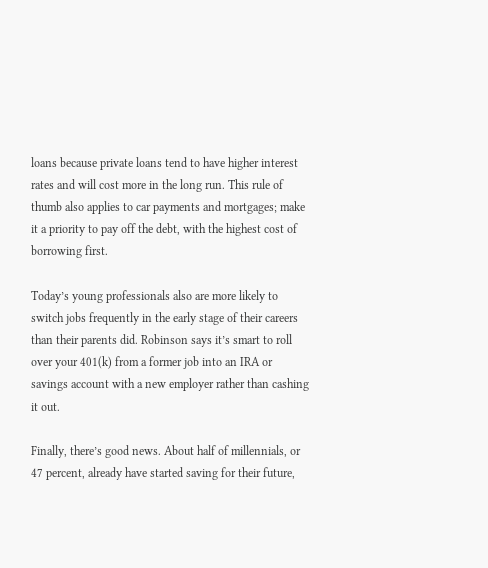loans because private loans tend to have higher interest rates and will cost more in the long run. This rule of thumb also applies to car payments and mortgages; make it a priority to pay off the debt, with the highest cost of borrowing first.

Today’s young professionals also are more likely to switch jobs frequently in the early stage of their careers than their parents did. Robinson says it’s smart to roll over your 401(k) from a former job into an IRA or savings account with a new employer rather than cashing it out.

Finally, there’s good news. About half of millennials, or 47 percent, already have started saving for their future,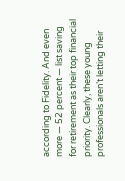according to Fidelity. And even more — 52 percent — list saving for retirement as their top financial priority. Clearly, these young professionals aren’t letting their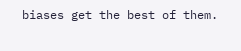biases get the best of them.